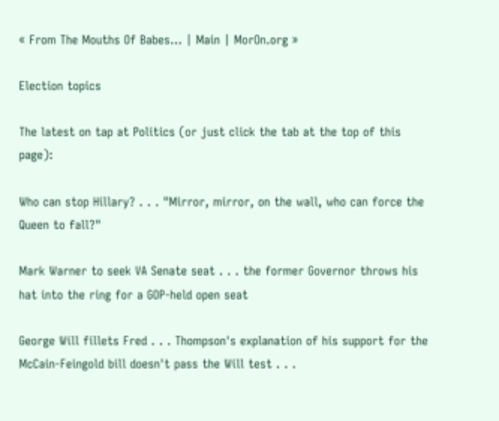« From The Mouths Of Babes... | Main | MorOn.org »

Election topics

The latest on tap at Politics (or just click the tab at the top of this page):

Who can stop Hillary? . . . "Mirror, mirror, on the wall, who can force the Queen to fall?"

Mark Warner to seek VA Senate seat . . . the former Governor throws his hat into the ring for a GOP-held open seat

George Will fillets Fred . . . Thompson's explanation of his support for the McCain-Feingold bill doesn't pass the Will test . . .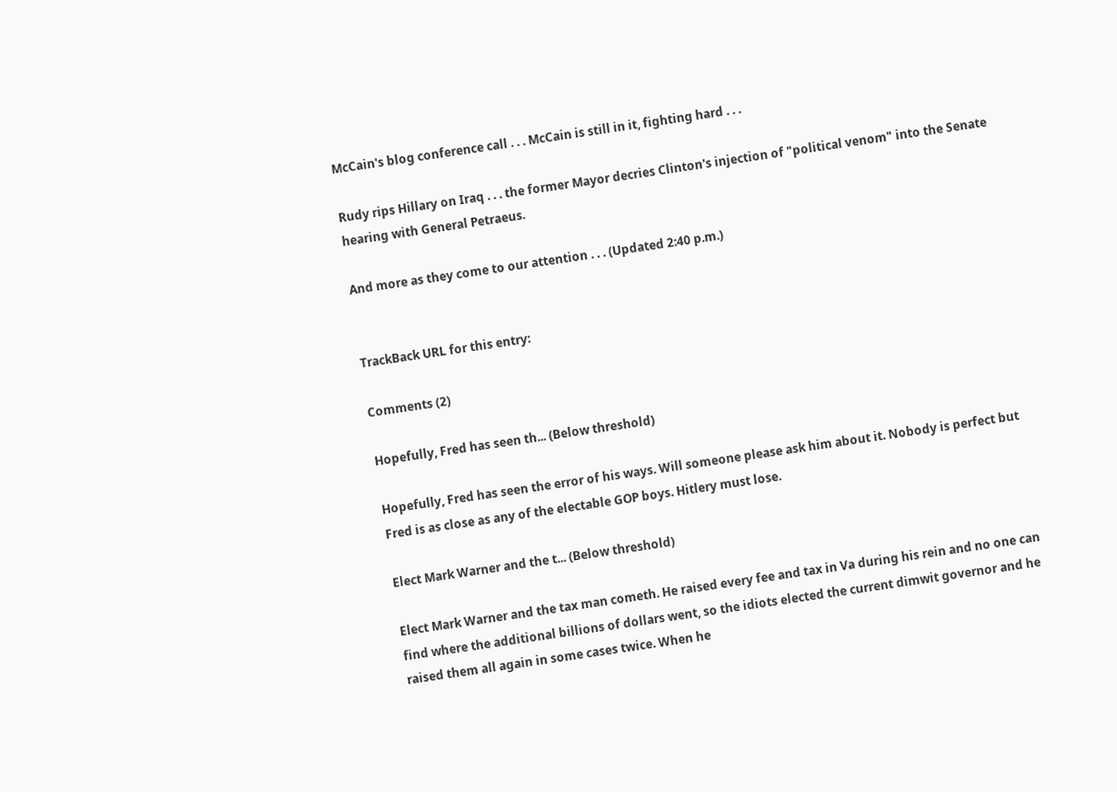McCain's blog conference call . . . McCain is still in it, fighting hard . . .

Rudy rips Hillary on Iraq . . . the former Mayor decries Clinton's injection of "political venom" into the Senate hearing with General Petraeus.

And more as they come to our attention . . . (Updated 2:40 p.m.)


TrackBack URL for this entry:

Comments (2)

Hopefully, Fred has seen th... (Below threshold)

Hopefully, Fred has seen the error of his ways. Will someone please ask him about it. Nobody is perfect but Fred is as close as any of the electable GOP boys. Hitlery must lose.

Elect Mark Warner and the t... (Below threshold)

Elect Mark Warner and the tax man cometh. He raised every fee and tax in Va during his rein and no one can find where the additional billions of dollars went, so the idiots elected the current dimwit governor and he raised them all again in some cases twice. When he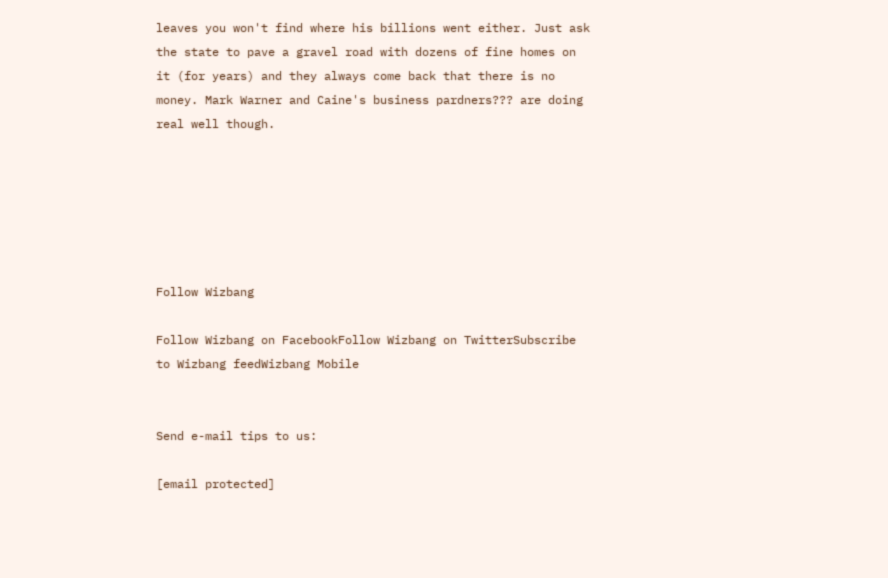leaves you won't find where his billions went either. Just ask the state to pave a gravel road with dozens of fine homes on it (for years) and they always come back that there is no money. Mark Warner and Caine's business pardners??? are doing real well though.






Follow Wizbang

Follow Wizbang on FacebookFollow Wizbang on TwitterSubscribe to Wizbang feedWizbang Mobile


Send e-mail tips to us:

[email protected]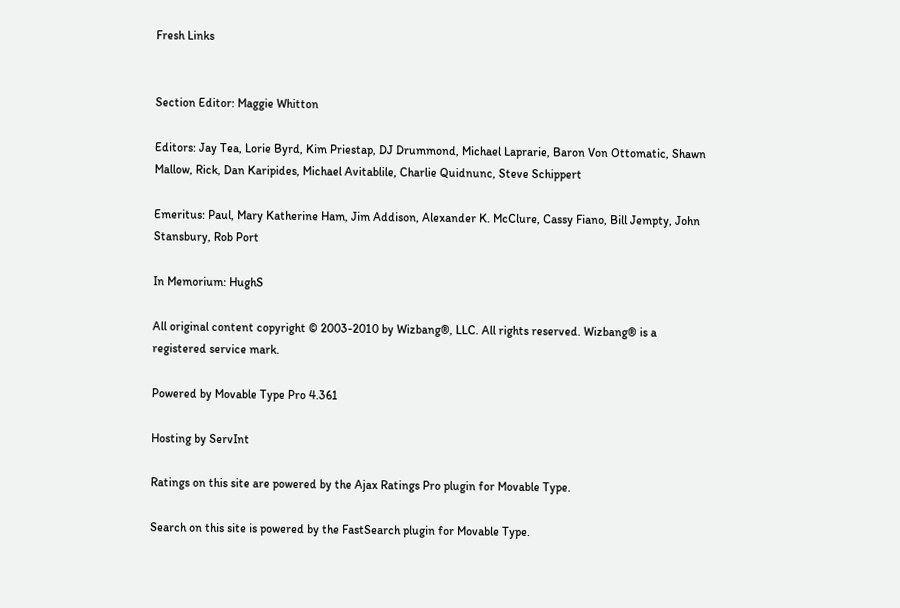Fresh Links


Section Editor: Maggie Whitton

Editors: Jay Tea, Lorie Byrd, Kim Priestap, DJ Drummond, Michael Laprarie, Baron Von Ottomatic, Shawn Mallow, Rick, Dan Karipides, Michael Avitablile, Charlie Quidnunc, Steve Schippert

Emeritus: Paul, Mary Katherine Ham, Jim Addison, Alexander K. McClure, Cassy Fiano, Bill Jempty, John Stansbury, Rob Port

In Memorium: HughS

All original content copyright © 2003-2010 by Wizbang®, LLC. All rights reserved. Wizbang® is a registered service mark.

Powered by Movable Type Pro 4.361

Hosting by ServInt

Ratings on this site are powered by the Ajax Ratings Pro plugin for Movable Type.

Search on this site is powered by the FastSearch plugin for Movable Type.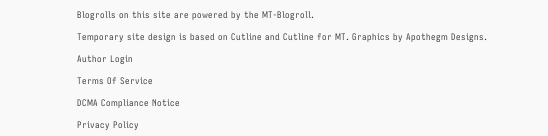Blogrolls on this site are powered by the MT-Blogroll.

Temporary site design is based on Cutline and Cutline for MT. Graphics by Apothegm Designs.

Author Login

Terms Of Service

DCMA Compliance Notice

Privacy Policy